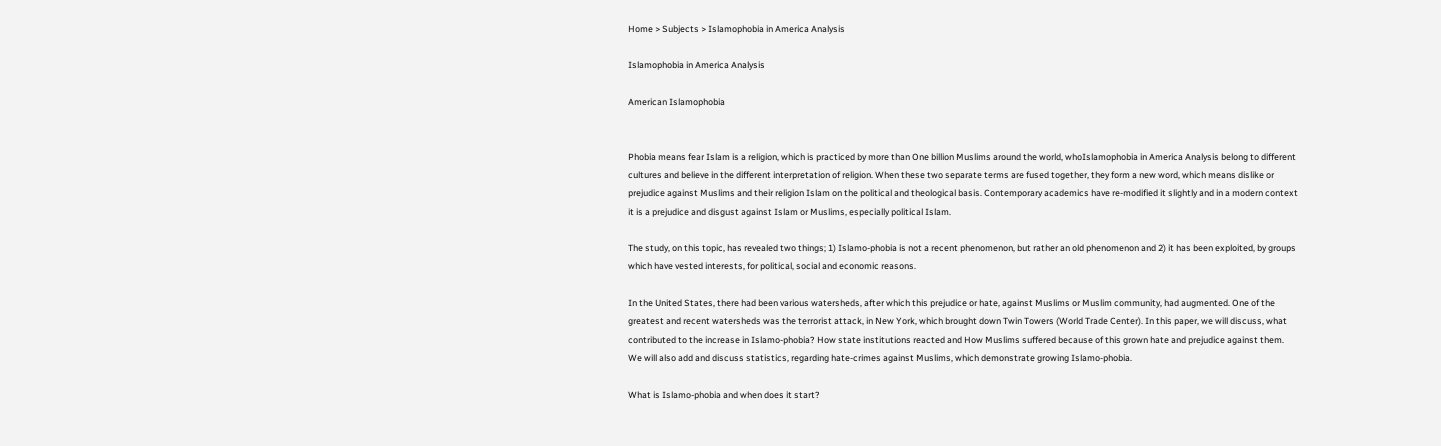Home > Subjects > Islamophobia in America Analysis

Islamophobia in America Analysis

American Islamophobia


Phobia means fear Islam is a religion, which is practiced by more than One billion Muslims around the world, whoIslamophobia in America Analysis belong to different cultures and believe in the different interpretation of religion. When these two separate terms are fused together, they form a new word, which means dislike or prejudice against Muslims and their religion Islam on the political and theological basis. Contemporary academics have re-modified it slightly and in a modern context it is a prejudice and disgust against Islam or Muslims, especially political Islam.

The study, on this topic, has revealed two things; 1) Islamo-phobia is not a recent phenomenon, but rather an old phenomenon and 2) it has been exploited, by groups which have vested interests, for political, social and economic reasons.

In the United States, there had been various watersheds, after which this prejudice or hate, against Muslims or Muslim community, had augmented. One of the greatest and recent watersheds was the terrorist attack, in New York, which brought down Twin Towers (World Trade Center). In this paper, we will discuss, what contributed to the increase in Islamo-phobia? How state institutions reacted and How Muslims suffered because of this grown hate and prejudice against them. We will also add and discuss statistics, regarding hate-crimes against Muslims, which demonstrate growing Islamo-phobia.

What is Islamo-phobia and when does it start?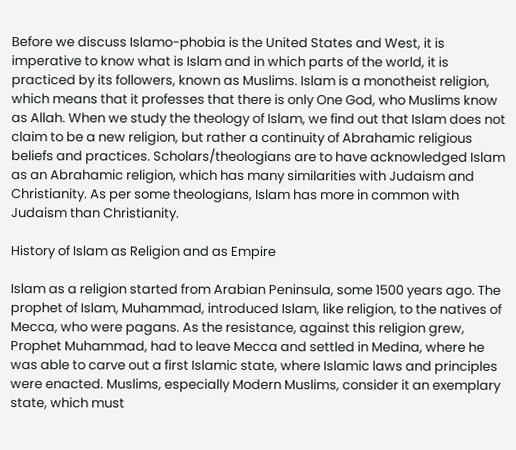Before we discuss Islamo-phobia is the United States and West, it is imperative to know what is Islam and in which parts of the world, it is practiced by its followers, known as Muslims. Islam is a monotheist religion, which means that it professes that there is only One God, who Muslims know as Allah. When we study the theology of Islam, we find out that Islam does not claim to be a new religion, but rather a continuity of Abrahamic religious beliefs and practices. Scholars/theologians are to have acknowledged Islam as an Abrahamic religion, which has many similarities with Judaism and Christianity. As per some theologians, Islam has more in common with Judaism than Christianity.

History of Islam as Religion and as Empire

Islam as a religion started from Arabian Peninsula, some 1500 years ago. The prophet of Islam, Muhammad, introduced Islam, like religion, to the natives of Mecca, who were pagans. As the resistance, against this religion grew, Prophet Muhammad, had to leave Mecca and settled in Medina, where he was able to carve out a first Islamic state, where Islamic laws and principles were enacted. Muslims, especially Modern Muslims, consider it an exemplary state, which must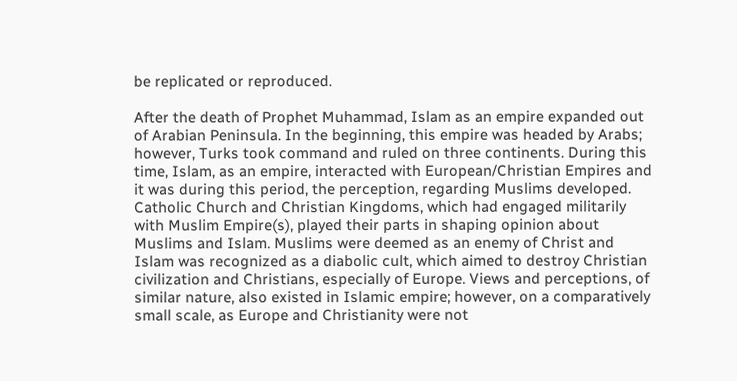be replicated or reproduced.

After the death of Prophet Muhammad, Islam as an empire expanded out of Arabian Peninsula. In the beginning, this empire was headed by Arabs; however, Turks took command and ruled on three continents. During this time, Islam, as an empire, interacted with European/Christian Empires and it was during this period, the perception, regarding Muslims developed. Catholic Church and Christian Kingdoms, which had engaged militarily with Muslim Empire(s), played their parts in shaping opinion about Muslims and Islam. Muslims were deemed as an enemy of Christ and Islam was recognized as a diabolic cult, which aimed to destroy Christian civilization and Christians, especially of Europe. Views and perceptions, of similar nature, also existed in Islamic empire; however, on a comparatively small scale, as Europe and Christianity were not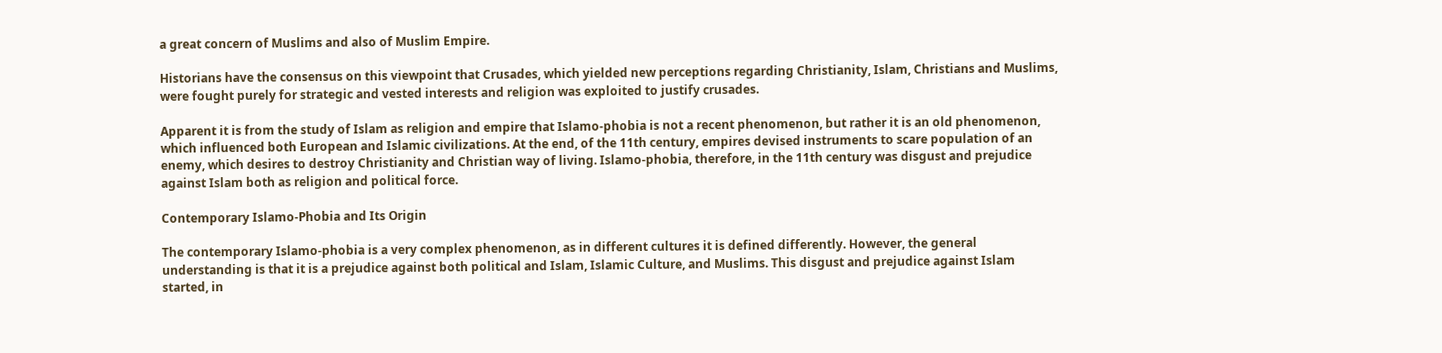a great concern of Muslims and also of Muslim Empire.

Historians have the consensus on this viewpoint that Crusades, which yielded new perceptions regarding Christianity, Islam, Christians and Muslims, were fought purely for strategic and vested interests and religion was exploited to justify crusades.

Apparent it is from the study of Islam as religion and empire that Islamo-phobia is not a recent phenomenon, but rather it is an old phenomenon, which influenced both European and Islamic civilizations. At the end, of the 11th century, empires devised instruments to scare population of an enemy, which desires to destroy Christianity and Christian way of living. Islamo-phobia, therefore, in the 11th century was disgust and prejudice against Islam both as religion and political force.

Contemporary Islamo-Phobia and Its Origin

The contemporary Islamo-phobia is a very complex phenomenon, as in different cultures it is defined differently. However, the general understanding is that it is a prejudice against both political and Islam, Islamic Culture, and Muslims. This disgust and prejudice against Islam started, in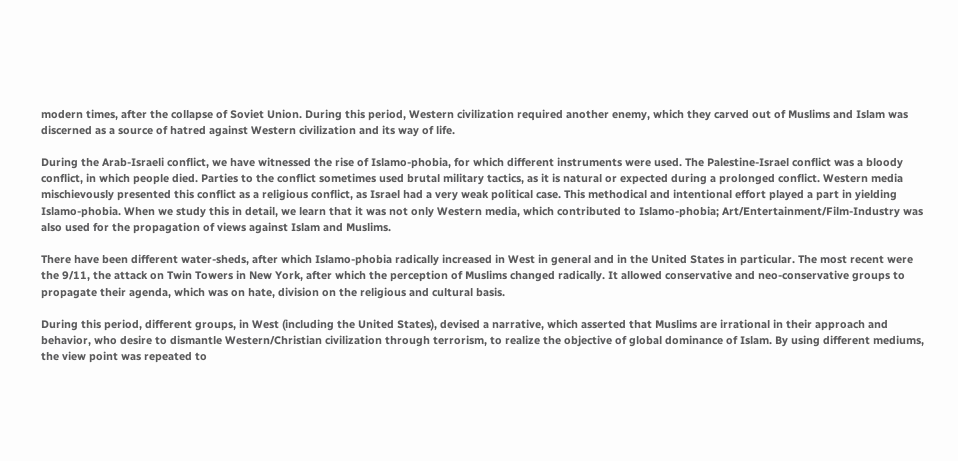modern times, after the collapse of Soviet Union. During this period, Western civilization required another enemy, which they carved out of Muslims and Islam was discerned as a source of hatred against Western civilization and its way of life.

During the Arab-Israeli conflict, we have witnessed the rise of Islamo-phobia, for which different instruments were used. The Palestine-Israel conflict was a bloody conflict, in which people died. Parties to the conflict sometimes used brutal military tactics, as it is natural or expected during a prolonged conflict. Western media mischievously presented this conflict as a religious conflict, as Israel had a very weak political case. This methodical and intentional effort played a part in yielding Islamo-phobia. When we study this in detail, we learn that it was not only Western media, which contributed to Islamo-phobia; Art/Entertainment/Film-Industry was also used for the propagation of views against Islam and Muslims.

There have been different water-sheds, after which Islamo-phobia radically increased in West in general and in the United States in particular. The most recent were the 9/11, the attack on Twin Towers in New York, after which the perception of Muslims changed radically. It allowed conservative and neo-conservative groups to propagate their agenda, which was on hate, division on the religious and cultural basis.

During this period, different groups, in West (including the United States), devised a narrative, which asserted that Muslims are irrational in their approach and behavior, who desire to dismantle Western/Christian civilization through terrorism, to realize the objective of global dominance of Islam. By using different mediums, the view point was repeated to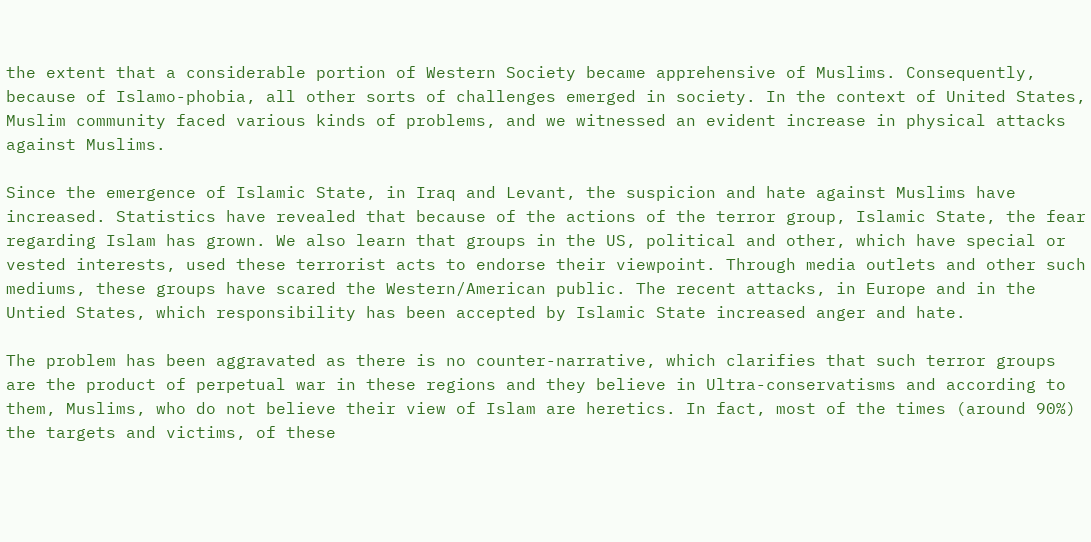the extent that a considerable portion of Western Society became apprehensive of Muslims. Consequently, because of Islamo-phobia, all other sorts of challenges emerged in society. In the context of United States, Muslim community faced various kinds of problems, and we witnessed an evident increase in physical attacks against Muslims.

Since the emergence of Islamic State, in Iraq and Levant, the suspicion and hate against Muslims have increased. Statistics have revealed that because of the actions of the terror group, Islamic State, the fear regarding Islam has grown. We also learn that groups in the US, political and other, which have special or vested interests, used these terrorist acts to endorse their viewpoint. Through media outlets and other such mediums, these groups have scared the Western/American public. The recent attacks, in Europe and in the Untied States, which responsibility has been accepted by Islamic State increased anger and hate.

The problem has been aggravated as there is no counter-narrative, which clarifies that such terror groups are the product of perpetual war in these regions and they believe in Ultra-conservatisms and according to them, Muslims, who do not believe their view of Islam are heretics. In fact, most of the times (around 90%) the targets and victims, of these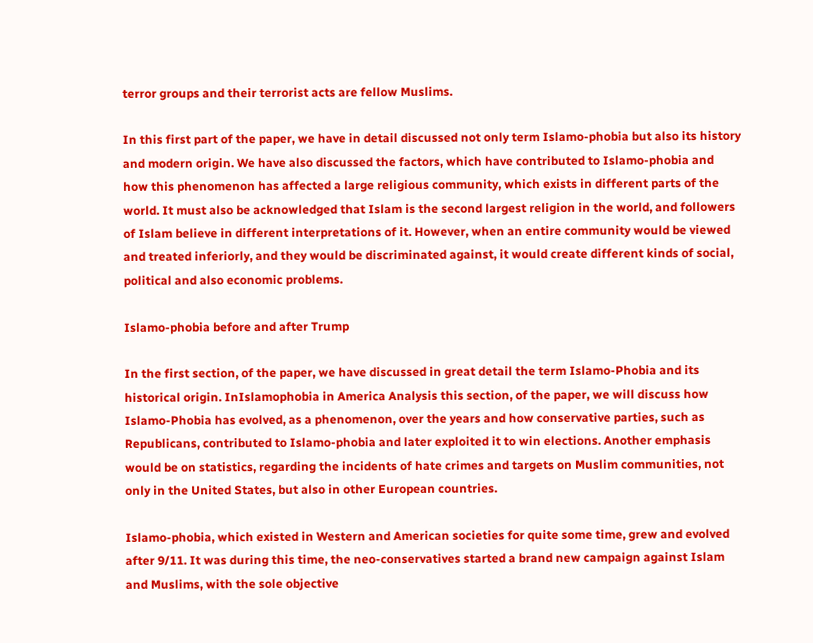terror groups and their terrorist acts are fellow Muslims.

In this first part of the paper, we have in detail discussed not only term Islamo-phobia but also its history and modern origin. We have also discussed the factors, which have contributed to Islamo-phobia and how this phenomenon has affected a large religious community, which exists in different parts of the world. It must also be acknowledged that Islam is the second largest religion in the world, and followers of Islam believe in different interpretations of it. However, when an entire community would be viewed and treated inferiorly, and they would be discriminated against, it would create different kinds of social, political and also economic problems.

Islamo-phobia before and after Trump

In the first section, of the paper, we have discussed in great detail the term Islamo-Phobia and its historical origin. InIslamophobia in America Analysis this section, of the paper, we will discuss how Islamo-Phobia has evolved, as a phenomenon, over the years and how conservative parties, such as Republicans, contributed to Islamo-phobia and later exploited it to win elections. Another emphasis would be on statistics, regarding the incidents of hate crimes and targets on Muslim communities, not only in the United States, but also in other European countries.

Islamo-phobia, which existed in Western and American societies for quite some time, grew and evolved after 9/11. It was during this time, the neo-conservatives started a brand new campaign against Islam and Muslims, with the sole objective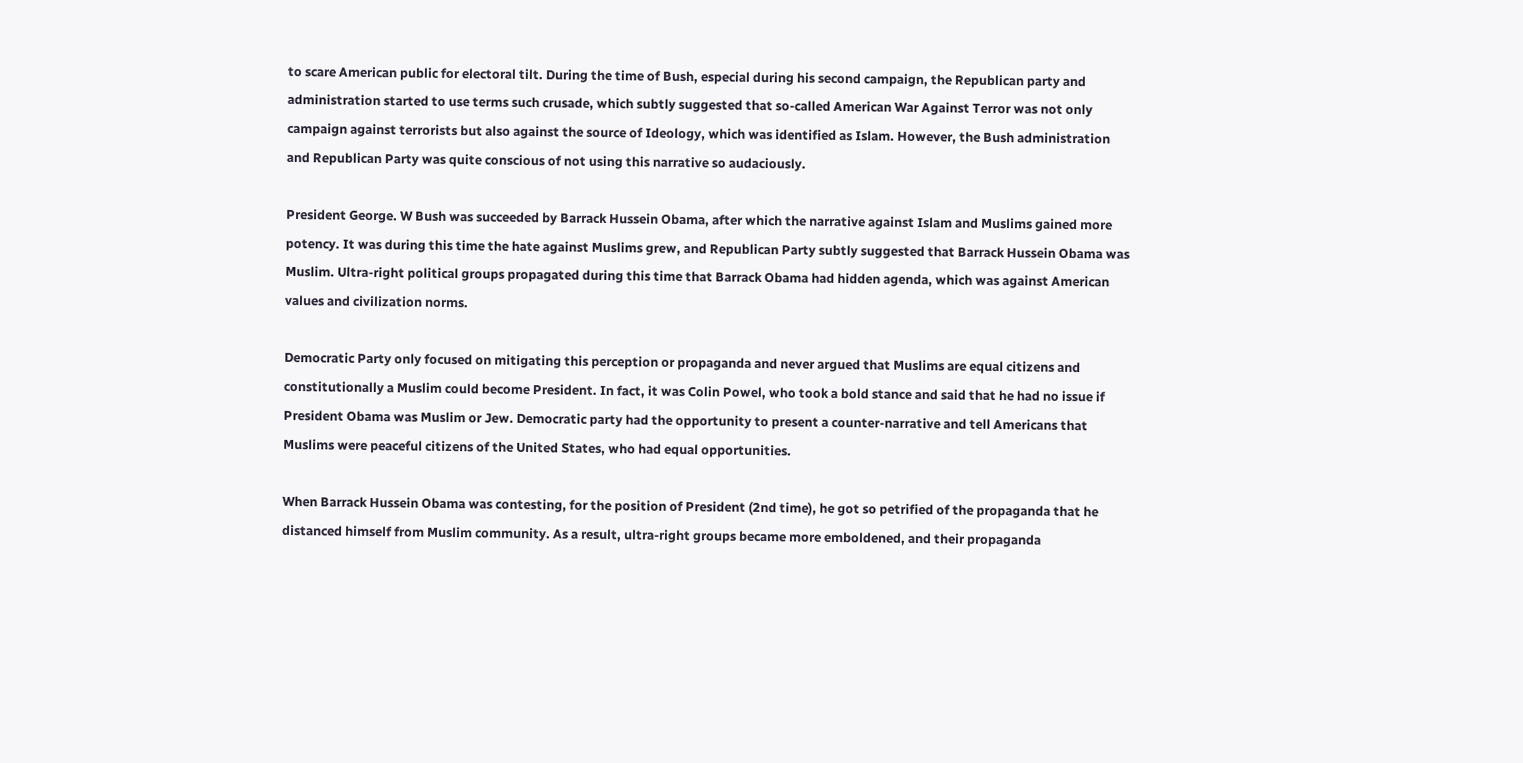to scare American public for electoral tilt. During the time of Bush, especial during his second campaign, the Republican party and administration started to use terms such crusade, which subtly suggested that so-called American War Against Terror was not only campaign against terrorists but also against the source of Ideology, which was identified as Islam. However, the Bush administration and Republican Party was quite conscious of not using this narrative so audaciously.

President George. W Bush was succeeded by Barrack Hussein Obama, after which the narrative against Islam and Muslims gained more potency. It was during this time the hate against Muslims grew, and Republican Party subtly suggested that Barrack Hussein Obama was Muslim. Ultra-right political groups propagated during this time that Barrack Obama had hidden agenda, which was against American values and civilization norms.

Democratic Party only focused on mitigating this perception or propaganda and never argued that Muslims are equal citizens and constitutionally a Muslim could become President. In fact, it was Colin Powel, who took a bold stance and said that he had no issue if President Obama was Muslim or Jew. Democratic party had the opportunity to present a counter-narrative and tell Americans that Muslims were peaceful citizens of the United States, who had equal opportunities.

When Barrack Hussein Obama was contesting, for the position of President (2nd time), he got so petrified of the propaganda that he distanced himself from Muslim community. As a result, ultra-right groups became more emboldened, and their propaganda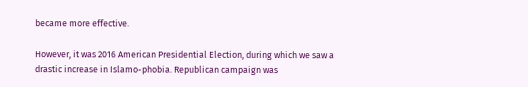became more effective.

However, it was 2016 American Presidential Election, during which we saw a drastic increase in Islamo-phobia. Republican campaign was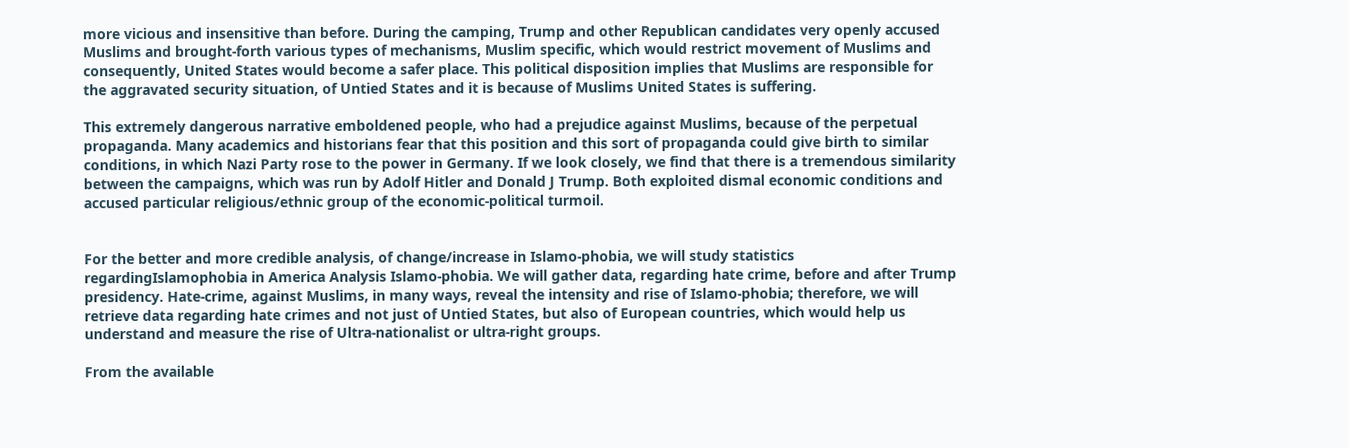more vicious and insensitive than before. During the camping, Trump and other Republican candidates very openly accused Muslims and brought-forth various types of mechanisms, Muslim specific, which would restrict movement of Muslims and consequently, United States would become a safer place. This political disposition implies that Muslims are responsible for the aggravated security situation, of Untied States and it is because of Muslims United States is suffering.

This extremely dangerous narrative emboldened people, who had a prejudice against Muslims, because of the perpetual propaganda. Many academics and historians fear that this position and this sort of propaganda could give birth to similar conditions, in which Nazi Party rose to the power in Germany. If we look closely, we find that there is a tremendous similarity between the campaigns, which was run by Adolf Hitler and Donald J Trump. Both exploited dismal economic conditions and accused particular religious/ethnic group of the economic-political turmoil.


For the better and more credible analysis, of change/increase in Islamo-phobia, we will study statistics regardingIslamophobia in America Analysis Islamo-phobia. We will gather data, regarding hate crime, before and after Trump presidency. Hate-crime, against Muslims, in many ways, reveal the intensity and rise of Islamo-phobia; therefore, we will retrieve data regarding hate crimes and not just of Untied States, but also of European countries, which would help us understand and measure the rise of Ultra-nationalist or ultra-right groups.

From the available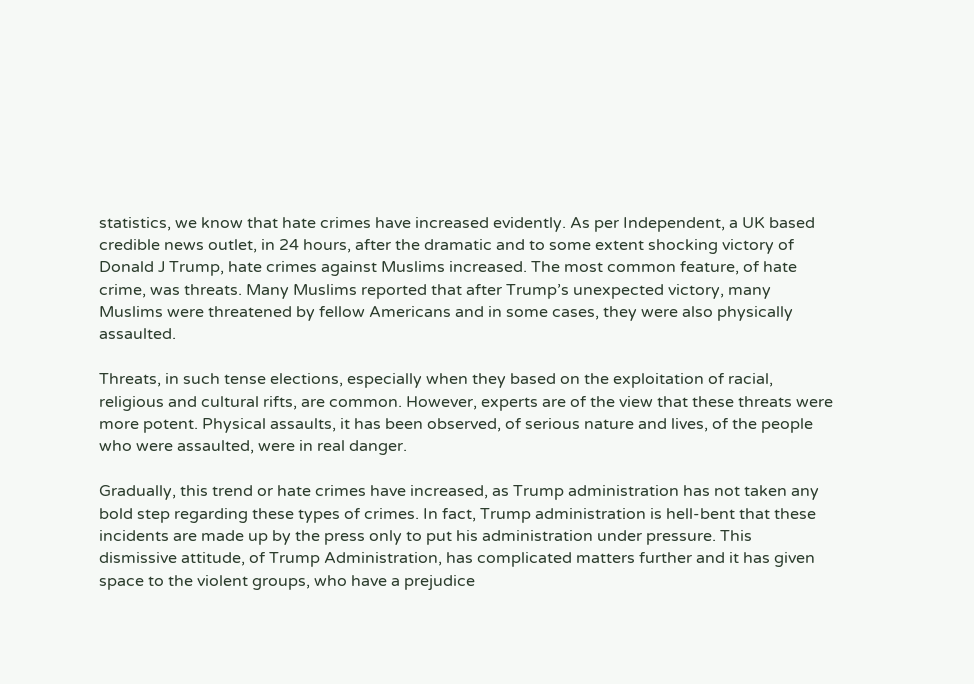statistics, we know that hate crimes have increased evidently. As per Independent, a UK based credible news outlet, in 24 hours, after the dramatic and to some extent shocking victory of Donald J Trump, hate crimes against Muslims increased. The most common feature, of hate crime, was threats. Many Muslims reported that after Trump’s unexpected victory, many Muslims were threatened by fellow Americans and in some cases, they were also physically assaulted.

Threats, in such tense elections, especially when they based on the exploitation of racial, religious and cultural rifts, are common. However, experts are of the view that these threats were more potent. Physical assaults, it has been observed, of serious nature and lives, of the people who were assaulted, were in real danger.

Gradually, this trend or hate crimes have increased, as Trump administration has not taken any bold step regarding these types of crimes. In fact, Trump administration is hell-bent that these incidents are made up by the press only to put his administration under pressure. This dismissive attitude, of Trump Administration, has complicated matters further and it has given space to the violent groups, who have a prejudice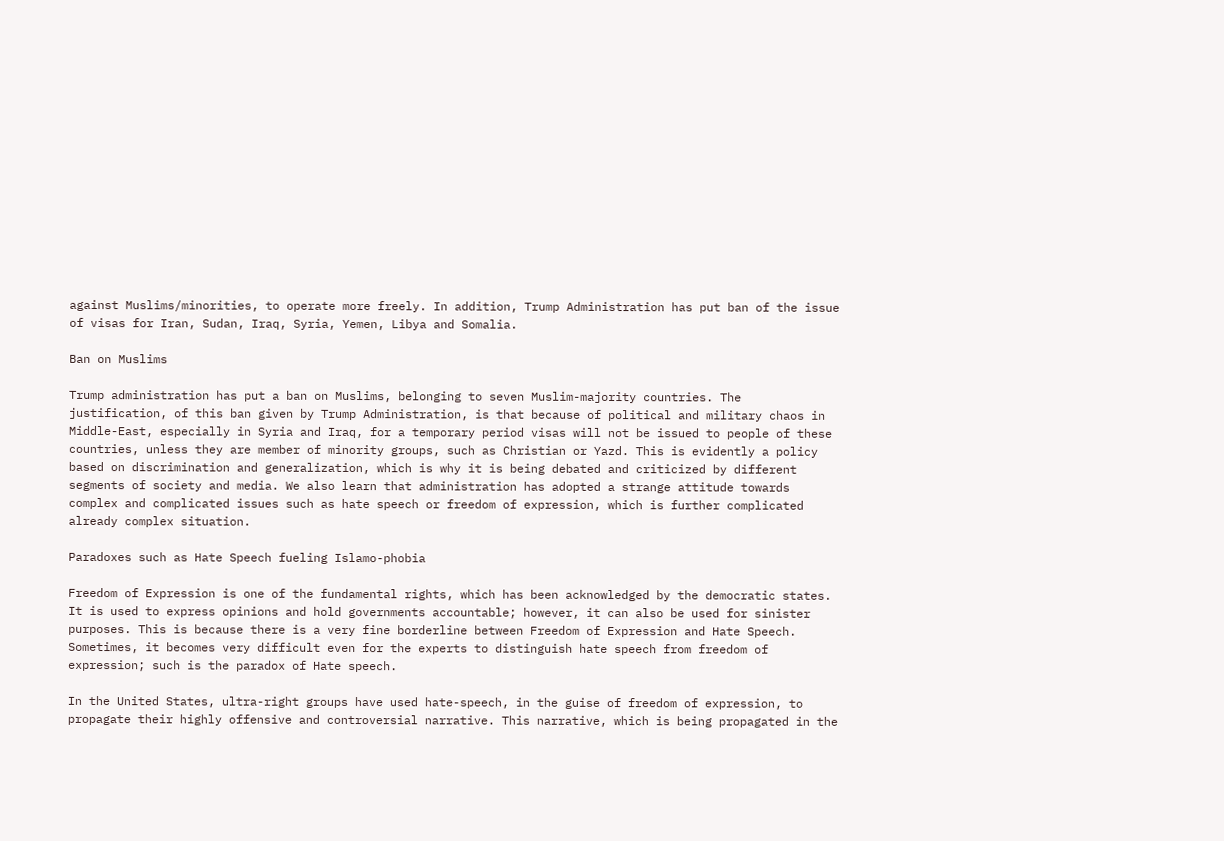against Muslims/minorities, to operate more freely. In addition, Trump Administration has put ban of the issue of visas for Iran, Sudan, Iraq, Syria, Yemen, Libya and Somalia.

Ban on Muslims

Trump administration has put a ban on Muslims, belonging to seven Muslim-majority countries. The justification, of this ban given by Trump Administration, is that because of political and military chaos in Middle-East, especially in Syria and Iraq, for a temporary period visas will not be issued to people of these countries, unless they are member of minority groups, such as Christian or Yazd. This is evidently a policy based on discrimination and generalization, which is why it is being debated and criticized by different segments of society and media. We also learn that administration has adopted a strange attitude towards complex and complicated issues such as hate speech or freedom of expression, which is further complicated already complex situation.

Paradoxes such as Hate Speech fueling Islamo-phobia

Freedom of Expression is one of the fundamental rights, which has been acknowledged by the democratic states. It is used to express opinions and hold governments accountable; however, it can also be used for sinister purposes. This is because there is a very fine borderline between Freedom of Expression and Hate Speech. Sometimes, it becomes very difficult even for the experts to distinguish hate speech from freedom of expression; such is the paradox of Hate speech.

In the United States, ultra-right groups have used hate-speech, in the guise of freedom of expression, to propagate their highly offensive and controversial narrative. This narrative, which is being propagated in the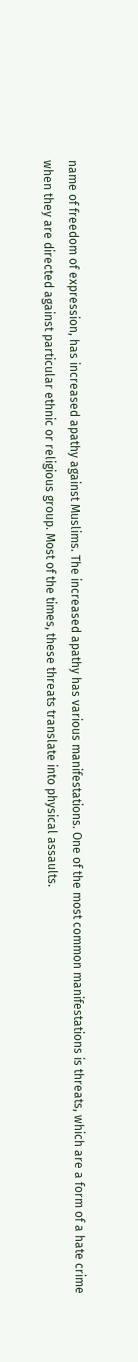name of freedom of expression, has increased apathy against Muslims. The increased apathy has various manifestations. One of the most common manifestations is threats, which are a form of a hate crime when they are directed against particular ethnic or religious group. Most of the times, these threats translate into physical assaults.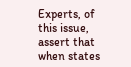Experts, of this issue, assert that when states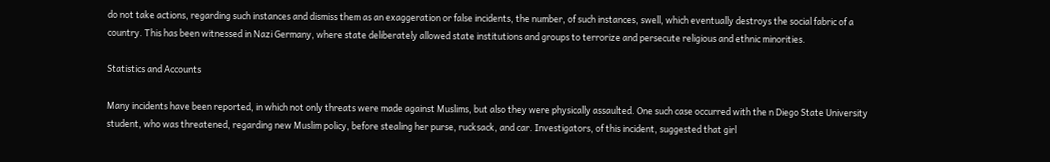do not take actions, regarding such instances and dismiss them as an exaggeration or false incidents, the number, of such instances, swell, which eventually destroys the social fabric of a country. This has been witnessed in Nazi Germany, where state deliberately allowed state institutions and groups to terrorize and persecute religious and ethnic minorities.

Statistics and Accounts

Many incidents have been reported, in which not only threats were made against Muslims, but also they were physically assaulted. One such case occurred with the n Diego State University student, who was threatened, regarding new Muslim policy, before stealing her purse, rucksack, and car. Investigators, of this incident, suggested that girl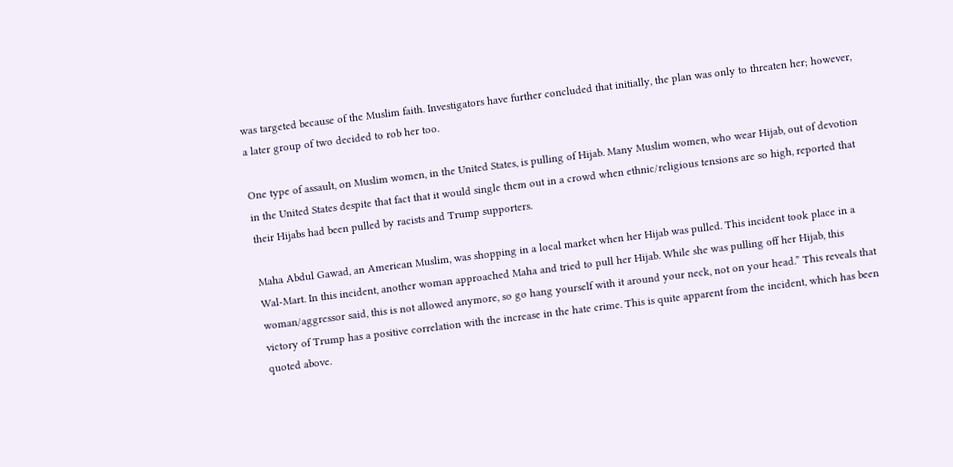was targeted because of the Muslim faith. Investigators have further concluded that initially, the plan was only to threaten her; however, a later group of two decided to rob her too.

One type of assault, on Muslim women, in the United States, is pulling of Hijab. Many Muslim women, who wear Hijab, out of devotion in the United States despite that fact that it would single them out in a crowd when ethnic/religious tensions are so high, reported that their Hijabs had been pulled by racists and Trump supporters.

Maha Abdul Gawad, an American Muslim, was shopping in a local market when her Hijab was pulled. This incident took place in a Wal-Mart. In this incident, another woman approached Maha and tried to pull her Hijab. While she was pulling off her Hijab, this woman/aggressor said, this is not allowed anymore, so go hang yourself with it around your neck, not on your head.” This reveals that victory of Trump has a positive correlation with the increase in the hate crime. This is quite apparent from the incident, which has been quoted above.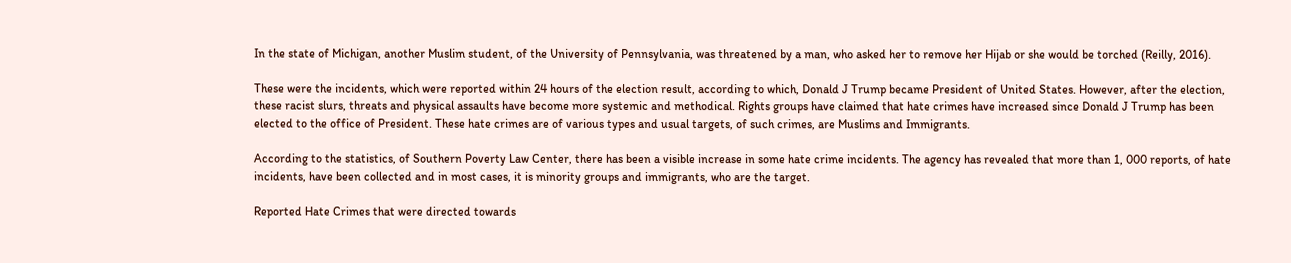In the state of Michigan, another Muslim student, of the University of Pennsylvania, was threatened by a man, who asked her to remove her Hijab or she would be torched (Reilly, 2016).

These were the incidents, which were reported within 24 hours of the election result, according to which, Donald J Trump became President of United States. However, after the election, these racist slurs, threats and physical assaults have become more systemic and methodical. Rights groups have claimed that hate crimes have increased since Donald J Trump has been elected to the office of President. These hate crimes are of various types and usual targets, of such crimes, are Muslims and Immigrants.

According to the statistics, of Southern Poverty Law Center, there has been a visible increase in some hate crime incidents. The agency has revealed that more than 1, 000 reports, of hate incidents, have been collected and in most cases, it is minority groups and immigrants, who are the target.

Reported Hate Crimes that were directed towards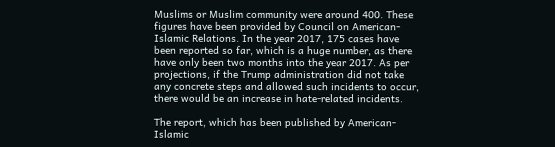Muslims or Muslim community were around 400. These figures have been provided by Council on American-Islamic Relations. In the year 2017, 175 cases have been reported so far, which is a huge number, as there have only been two months into the year 2017. As per projections, if the Trump administration did not take any concrete steps and allowed such incidents to occur, there would be an increase in hate-related incidents.

The report, which has been published by American-Islamic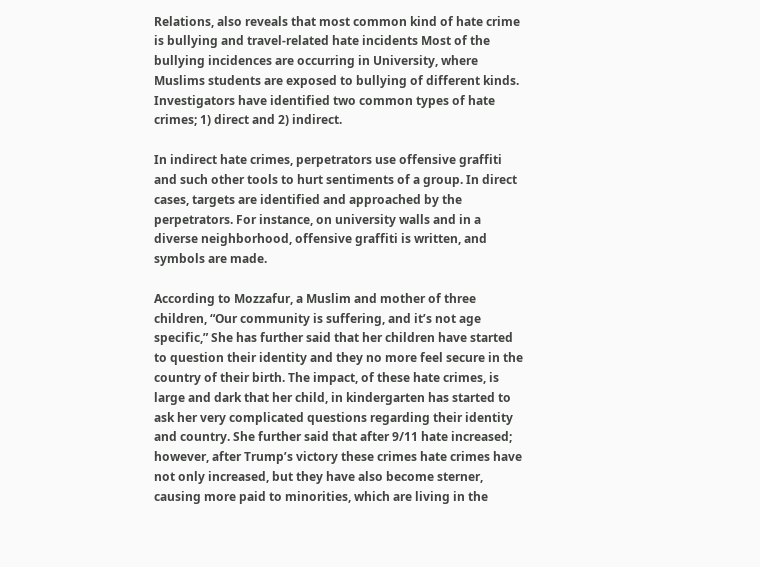Relations, also reveals that most common kind of hate crime is bullying and travel-related hate incidents Most of the bullying incidences are occurring in University, where Muslims students are exposed to bullying of different kinds. Investigators have identified two common types of hate crimes; 1) direct and 2) indirect.

In indirect hate crimes, perpetrators use offensive graffiti and such other tools to hurt sentiments of a group. In direct cases, targets are identified and approached by the perpetrators. For instance, on university walls and in a diverse neighborhood, offensive graffiti is written, and symbols are made.

According to Mozzafur, a Muslim and mother of three children, “Our community is suffering, and it’s not age specific,” She has further said that her children have started to question their identity and they no more feel secure in the country of their birth. The impact, of these hate crimes, is large and dark that her child, in kindergarten has started to ask her very complicated questions regarding their identity and country. She further said that after 9/11 hate increased; however, after Trump’s victory these crimes hate crimes have not only increased, but they have also become sterner, causing more paid to minorities, which are living in the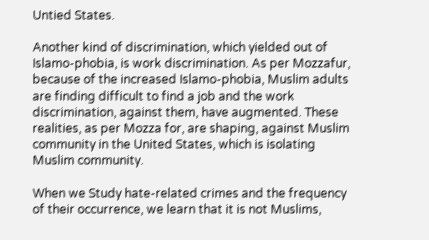Untied States.

Another kind of discrimination, which yielded out of Islamo-phobia, is work discrimination. As per Mozzafur, because of the increased Islamo-phobia, Muslim adults are finding difficult to find a job and the work discrimination, against them, have augmented. These realities, as per Mozza for, are shaping, against Muslim community in the United States, which is isolating Muslim community.

When we Study hate-related crimes and the frequency of their occurrence, we learn that it is not Muslims,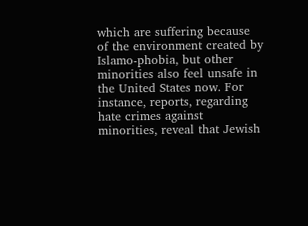which are suffering because of the environment created by Islamo-phobia, but other minorities also feel unsafe in the United States now. For instance, reports, regarding hate crimes against minorities, reveal that Jewish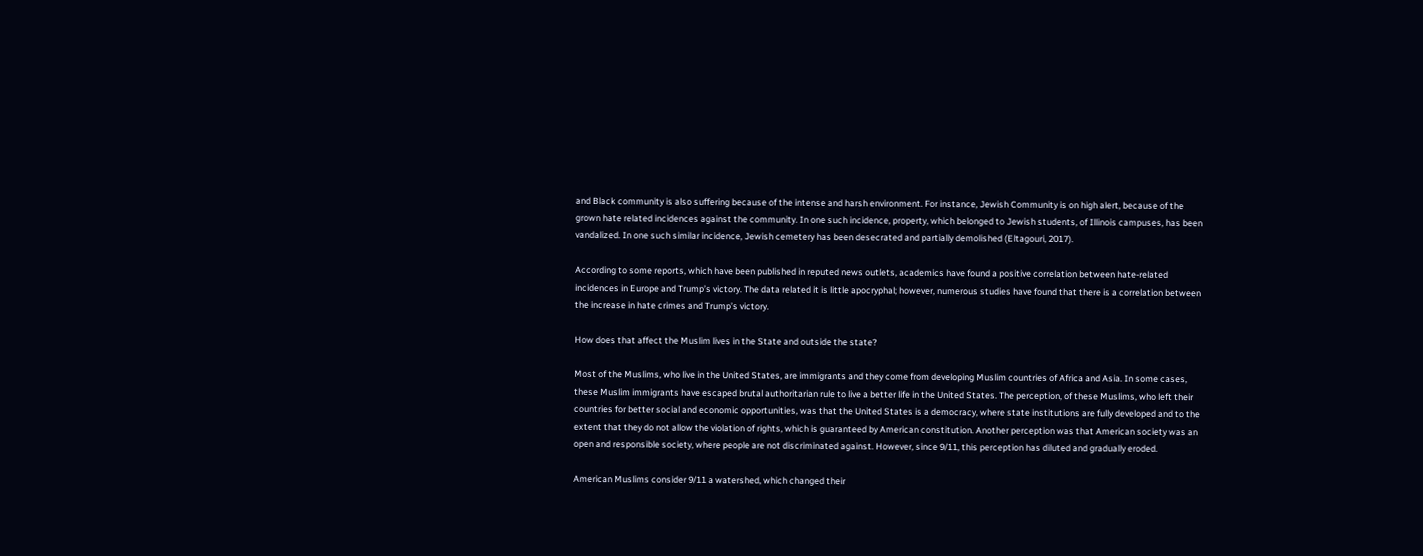and Black community is also suffering because of the intense and harsh environment. For instance, Jewish Community is on high alert, because of the grown hate related incidences against the community. In one such incidence, property, which belonged to Jewish students, of Illinois campuses, has been vandalized. In one such similar incidence, Jewish cemetery has been desecrated and partially demolished (Eltagouri, 2017).

According to some reports, which have been published in reputed news outlets, academics have found a positive correlation between hate-related incidences in Europe and Trump’s victory. The data related it is little apocryphal; however, numerous studies have found that there is a correlation between the increase in hate crimes and Trump’s victory.

How does that affect the Muslim lives in the State and outside the state?

Most of the Muslims, who live in the United States, are immigrants and they come from developing Muslim countries of Africa and Asia. In some cases, these Muslim immigrants have escaped brutal authoritarian rule to live a better life in the United States. The perception, of these Muslims, who left their countries for better social and economic opportunities, was that the United States is a democracy, where state institutions are fully developed and to the extent that they do not allow the violation of rights, which is guaranteed by American constitution. Another perception was that American society was an open and responsible society, where people are not discriminated against. However, since 9/11, this perception has diluted and gradually eroded.

American Muslims consider 9/11 a watershed, which changed their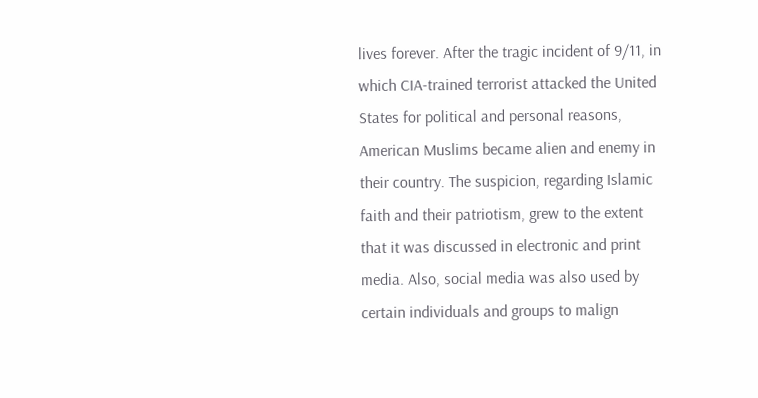lives forever. After the tragic incident of 9/11, in which CIA-trained terrorist attacked the United States for political and personal reasons, American Muslims became alien and enemy in their country. The suspicion, regarding Islamic faith and their patriotism, grew to the extent that it was discussed in electronic and print media. Also, social media was also used by certain individuals and groups to malign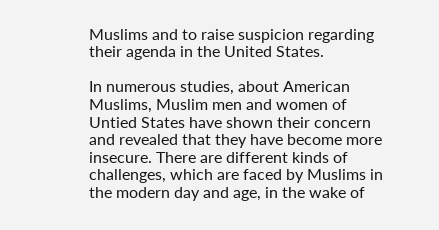Muslims and to raise suspicion regarding their agenda in the United States.

In numerous studies, about American Muslims, Muslim men and women of Untied States have shown their concern and revealed that they have become more insecure. There are different kinds of challenges, which are faced by Muslims in the modern day and age, in the wake of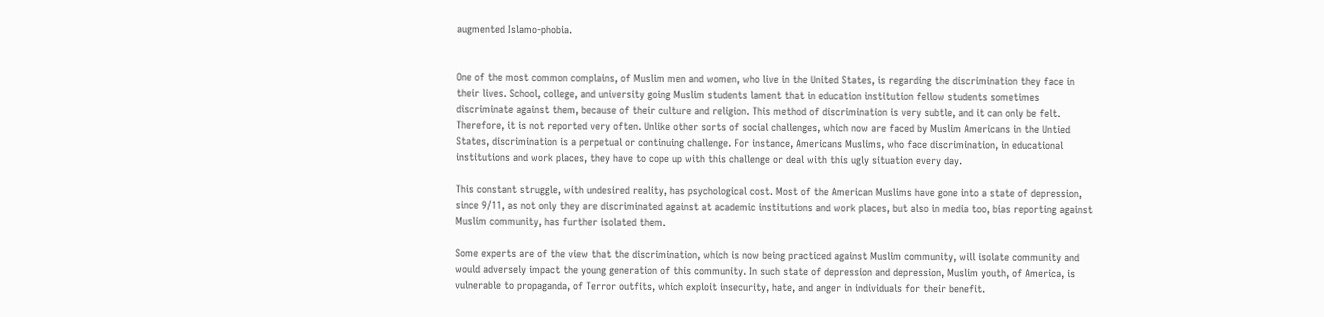augmented Islamo-phobia.


One of the most common complains, of Muslim men and women, who live in the United States, is regarding the discrimination they face in their lives. School, college, and university going Muslim students lament that in education institution fellow students sometimes discriminate against them, because of their culture and religion. This method of discrimination is very subtle, and it can only be felt. Therefore, it is not reported very often. Unlike other sorts of social challenges, which now are faced by Muslim Americans in the Untied States, discrimination is a perpetual or continuing challenge. For instance, Americans Muslims, who face discrimination, in educational institutions and work places, they have to cope up with this challenge or deal with this ugly situation every day.

This constant struggle, with undesired reality, has psychological cost. Most of the American Muslims have gone into a state of depression, since 9/11, as not only they are discriminated against at academic institutions and work places, but also in media too, bias reporting against Muslim community, has further isolated them.

Some experts are of the view that the discrimination, which is now being practiced against Muslim community, will isolate community and would adversely impact the young generation of this community. In such state of depression and depression, Muslim youth, of America, is vulnerable to propaganda, of Terror outfits, which exploit insecurity, hate, and anger in individuals for their benefit.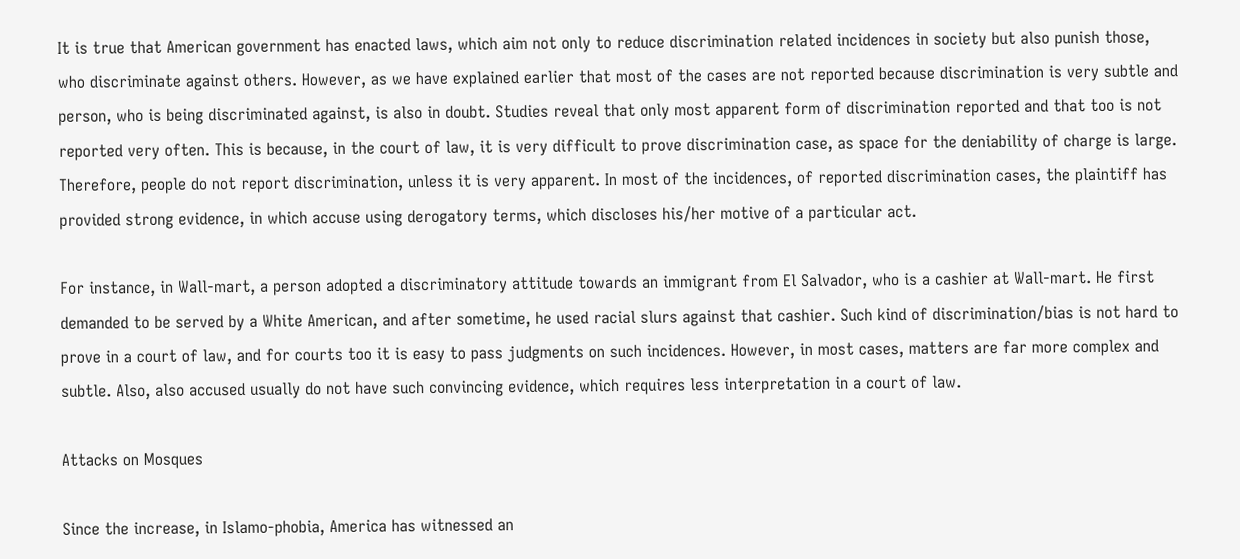It is true that American government has enacted laws, which aim not only to reduce discrimination related incidences in society but also punish those, who discriminate against others. However, as we have explained earlier that most of the cases are not reported because discrimination is very subtle and person, who is being discriminated against, is also in doubt. Studies reveal that only most apparent form of discrimination reported and that too is not reported very often. This is because, in the court of law, it is very difficult to prove discrimination case, as space for the deniability of charge is large. Therefore, people do not report discrimination, unless it is very apparent. In most of the incidences, of reported discrimination cases, the plaintiff has provided strong evidence, in which accuse using derogatory terms, which discloses his/her motive of a particular act.

For instance, in Wall-mart, a person adopted a discriminatory attitude towards an immigrant from El Salvador, who is a cashier at Wall-mart. He first demanded to be served by a White American, and after sometime, he used racial slurs against that cashier. Such kind of discrimination/bias is not hard to prove in a court of law, and for courts too it is easy to pass judgments on such incidences. However, in most cases, matters are far more complex and subtle. Also, also accused usually do not have such convincing evidence, which requires less interpretation in a court of law.

Attacks on Mosques

Since the increase, in Islamo-phobia, America has witnessed an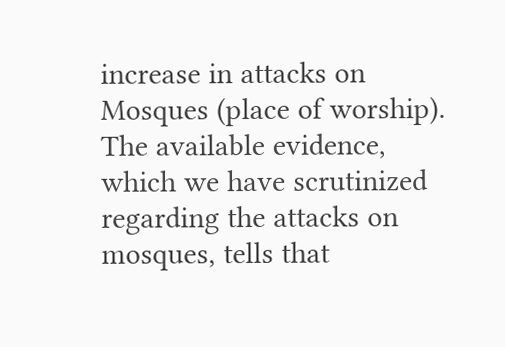increase in attacks on Mosques (place of worship). The available evidence, which we have scrutinized regarding the attacks on mosques, tells that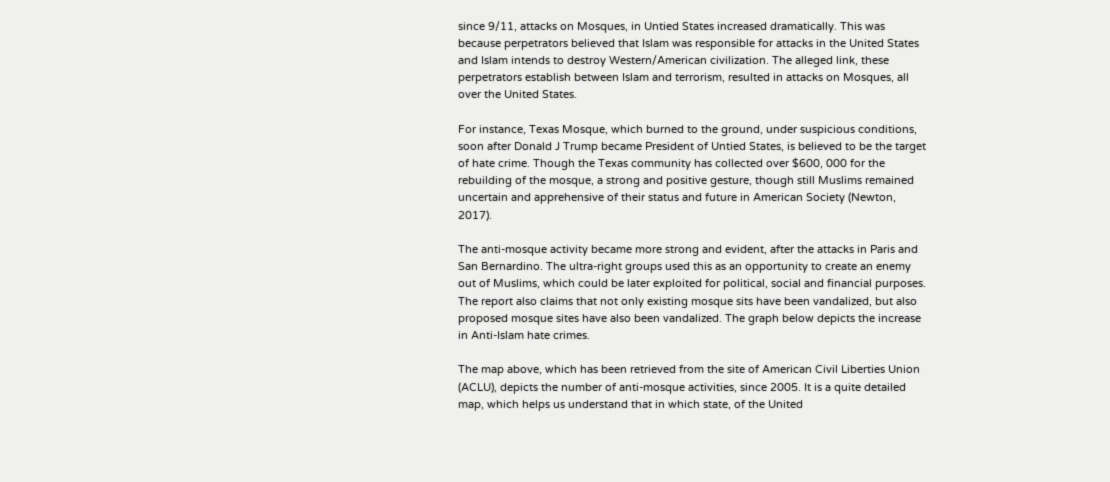since 9/11, attacks on Mosques, in Untied States increased dramatically. This was because perpetrators believed that Islam was responsible for attacks in the United States and Islam intends to destroy Western/American civilization. The alleged link, these perpetrators establish between Islam and terrorism, resulted in attacks on Mosques, all over the United States.

For instance, Texas Mosque, which burned to the ground, under suspicious conditions, soon after Donald J Trump became President of Untied States, is believed to be the target of hate crime. Though the Texas community has collected over $600, 000 for the rebuilding of the mosque, a strong and positive gesture, though still Muslims remained uncertain and apprehensive of their status and future in American Society (Newton, 2017).

The anti-mosque activity became more strong and evident, after the attacks in Paris and San Bernardino. The ultra-right groups used this as an opportunity to create an enemy out of Muslims, which could be later exploited for political, social and financial purposes. The report also claims that not only existing mosque sits have been vandalized, but also proposed mosque sites have also been vandalized. The graph below depicts the increase in Anti-Islam hate crimes.

The map above, which has been retrieved from the site of American Civil Liberties Union (ACLU), depicts the number of anti-mosque activities, since 2005. It is a quite detailed map, which helps us understand that in which state, of the United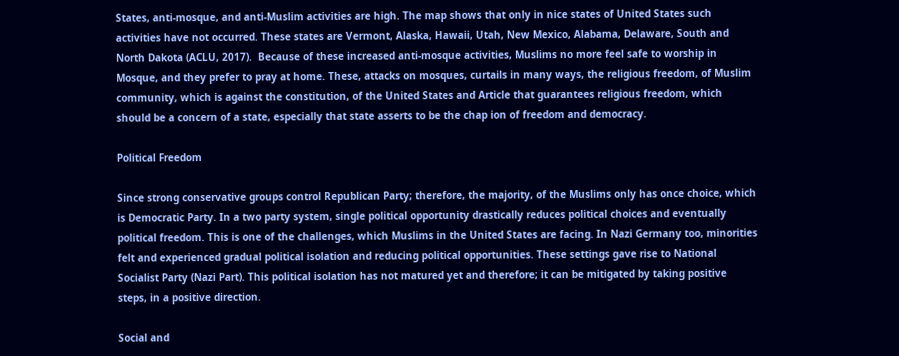States, anti-mosque, and anti-Muslim activities are high. The map shows that only in nice states of United States such activities have not occurred. These states are Vermont, Alaska, Hawaii, Utah, New Mexico, Alabama, Delaware, South and North Dakota (ACLU, 2017).  Because of these increased anti-mosque activities, Muslims no more feel safe to worship in Mosque, and they prefer to pray at home. These, attacks on mosques, curtails in many ways, the religious freedom, of Muslim community, which is against the constitution, of the United States and Article that guarantees religious freedom, which should be a concern of a state, especially that state asserts to be the chap ion of freedom and democracy.

Political Freedom

Since strong conservative groups control Republican Party; therefore, the majority, of the Muslims only has once choice, which is Democratic Party. In a two party system, single political opportunity drastically reduces political choices and eventually political freedom. This is one of the challenges, which Muslims in the United States are facing. In Nazi Germany too, minorities felt and experienced gradual political isolation and reducing political opportunities. These settings gave rise to National Socialist Party (Nazi Part). This political isolation has not matured yet and therefore; it can be mitigated by taking positive steps, in a positive direction.

Social and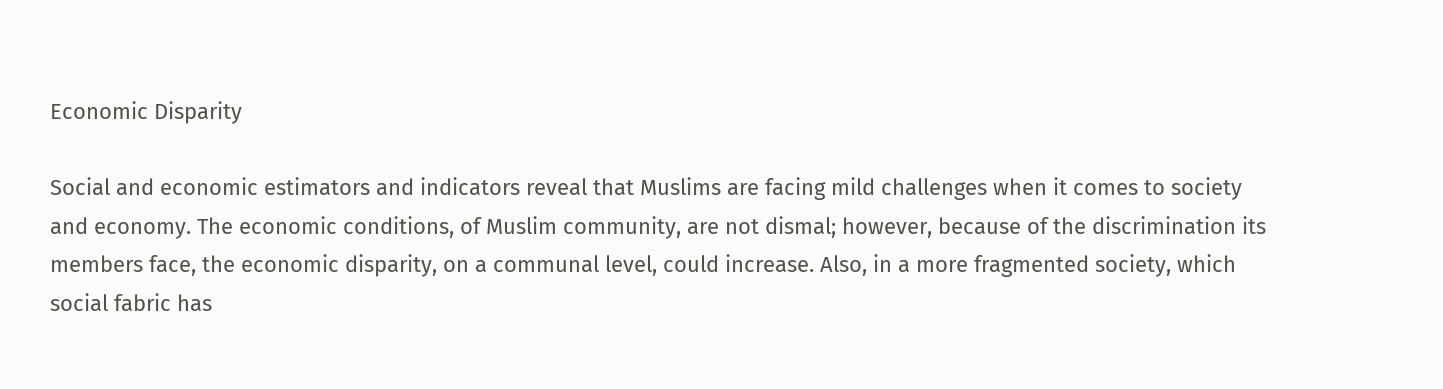Economic Disparity

Social and economic estimators and indicators reveal that Muslims are facing mild challenges when it comes to society and economy. The economic conditions, of Muslim community, are not dismal; however, because of the discrimination its members face, the economic disparity, on a communal level, could increase. Also, in a more fragmented society, which social fabric has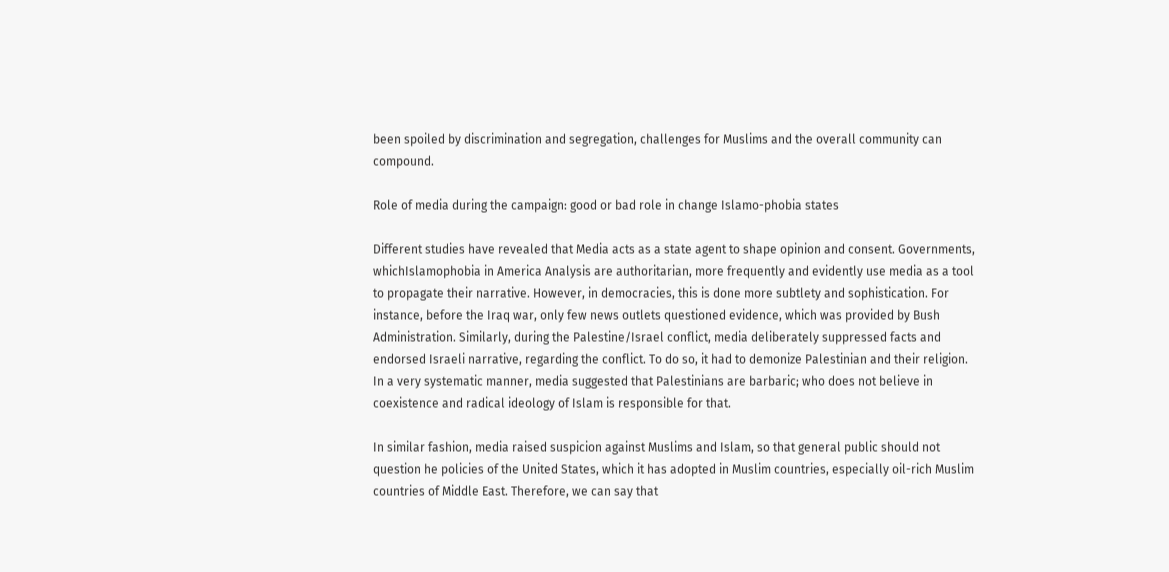been spoiled by discrimination and segregation, challenges for Muslims and the overall community can compound.

Role of media during the campaign: good or bad role in change Islamo-phobia states

Different studies have revealed that Media acts as a state agent to shape opinion and consent. Governments, whichIslamophobia in America Analysis are authoritarian, more frequently and evidently use media as a tool to propagate their narrative. However, in democracies, this is done more subtlety and sophistication. For instance, before the Iraq war, only few news outlets questioned evidence, which was provided by Bush Administration. Similarly, during the Palestine/Israel conflict, media deliberately suppressed facts and endorsed Israeli narrative, regarding the conflict. To do so, it had to demonize Palestinian and their religion. In a very systematic manner, media suggested that Palestinians are barbaric; who does not believe in coexistence and radical ideology of Islam is responsible for that.

In similar fashion, media raised suspicion against Muslims and Islam, so that general public should not question he policies of the United States, which it has adopted in Muslim countries, especially oil-rich Muslim countries of Middle East. Therefore, we can say that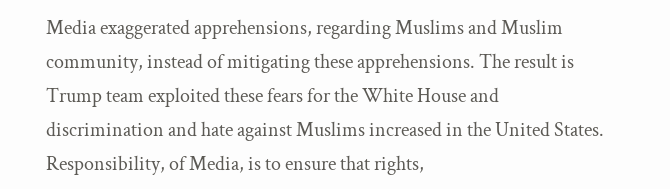Media exaggerated apprehensions, regarding Muslims and Muslim community, instead of mitigating these apprehensions. The result is Trump team exploited these fears for the White House and discrimination and hate against Muslims increased in the United States. Responsibility, of Media, is to ensure that rights,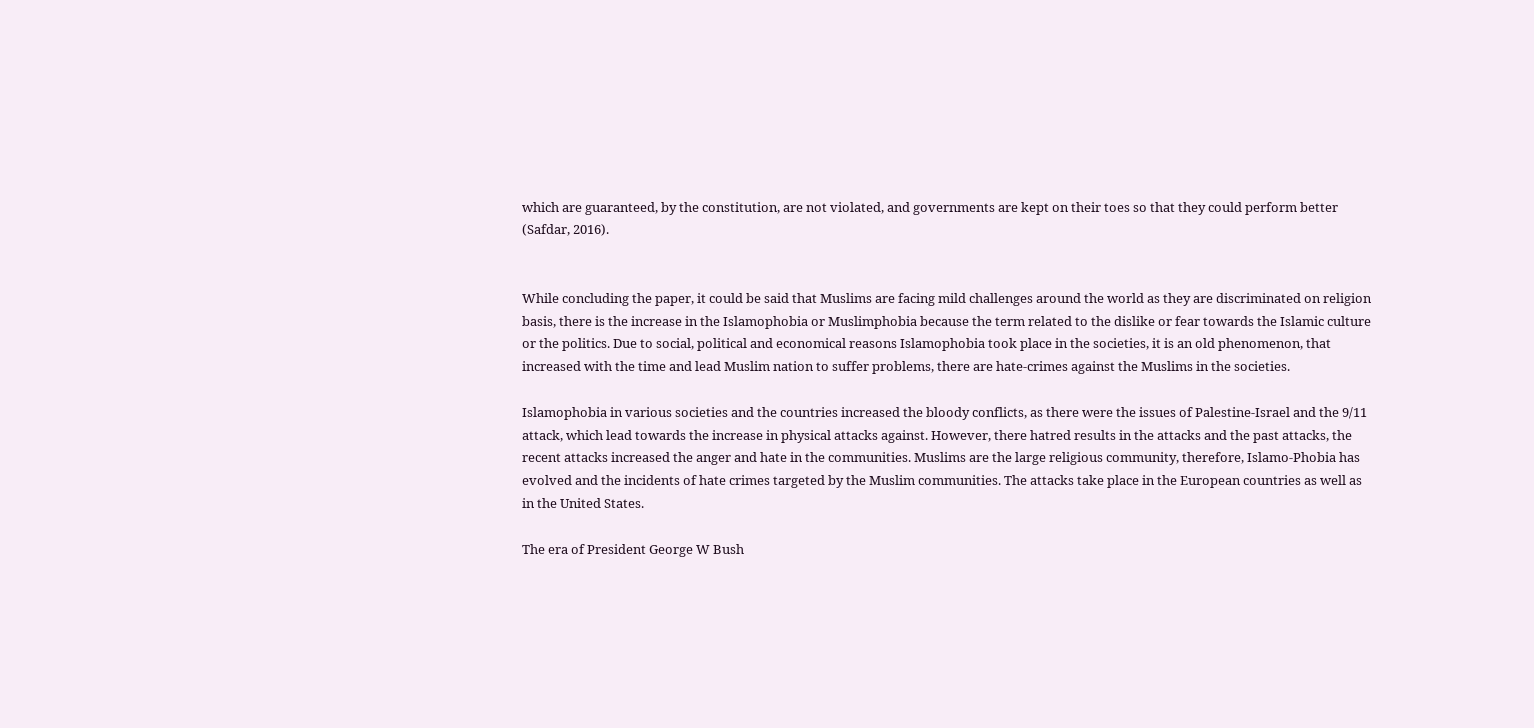which are guaranteed, by the constitution, are not violated, and governments are kept on their toes so that they could perform better (Safdar, 2016).


While concluding the paper, it could be said that Muslims are facing mild challenges around the world as they are discriminated on religion basis, there is the increase in the Islamophobia or Muslimphobia because the term related to the dislike or fear towards the Islamic culture or the politics. Due to social, political and economical reasons Islamophobia took place in the societies, it is an old phenomenon, that increased with the time and lead Muslim nation to suffer problems, there are hate-crimes against the Muslims in the societies.

Islamophobia in various societies and the countries increased the bloody conflicts, as there were the issues of Palestine-Israel and the 9/11 attack, which lead towards the increase in physical attacks against. However, there hatred results in the attacks and the past attacks, the recent attacks increased the anger and hate in the communities. Muslims are the large religious community, therefore, Islamo-Phobia has evolved and the incidents of hate crimes targeted by the Muslim communities. The attacks take place in the European countries as well as in the United States.

The era of President George W Bush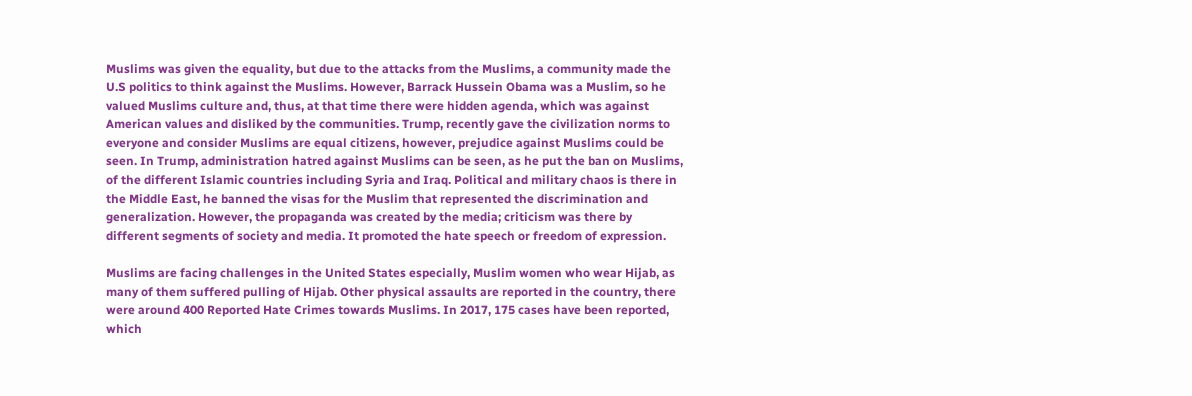Muslims was given the equality, but due to the attacks from the Muslims, a community made the U.S politics to think against the Muslims. However, Barrack Hussein Obama was a Muslim, so he valued Muslims culture and, thus, at that time there were hidden agenda, which was against American values and disliked by the communities. Trump, recently gave the civilization norms to everyone and consider Muslims are equal citizens, however, prejudice against Muslims could be seen. In Trump, administration hatred against Muslims can be seen, as he put the ban on Muslims, of the different Islamic countries including Syria and Iraq. Political and military chaos is there in the Middle East, he banned the visas for the Muslim that represented the discrimination and generalization. However, the propaganda was created by the media; criticism was there by different segments of society and media. It promoted the hate speech or freedom of expression.

Muslims are facing challenges in the United States especially, Muslim women who wear Hijab, as many of them suffered pulling of Hijab. Other physical assaults are reported in the country, there were around 400 Reported Hate Crimes towards Muslims. In 2017, 175 cases have been reported, which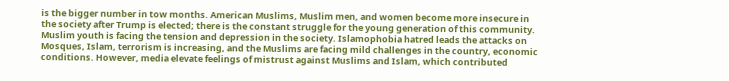is the bigger number in tow months. American Muslims, Muslim men, and women become more insecure in the society after Trump is elected; there is the constant struggle for the young generation of this community. Muslim youth is facing the tension and depression in the society. Islamophobia hatred leads the attacks on Mosques, Islam, terrorism is increasing, and the Muslims are facing mild challenges in the country, economic conditions. However, media elevate feelings of mistrust against Muslims and Islam, which contributed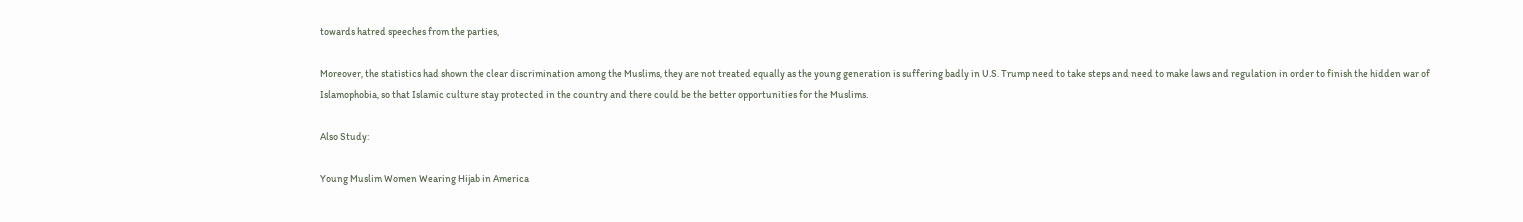towards hatred speeches from the parties,

Moreover, the statistics had shown the clear discrimination among the Muslims, they are not treated equally as the young generation is suffering badly in U.S. Trump need to take steps and need to make laws and regulation in order to finish the hidden war of Islamophobia, so that Islamic culture stay protected in the country and there could be the better opportunities for the Muslims.

Also Study:

Young Muslim Women Wearing Hijab in America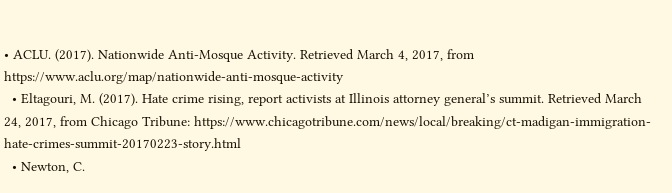• ACLU. (2017). Nationwide Anti-Mosque Activity. Retrieved March 4, 2017, from https://www.aclu.org/map/nationwide-anti-mosque-activity
  • Eltagouri, M. (2017). Hate crime rising, report activists at Illinois attorney general’s summit. Retrieved March 24, 2017, from Chicago Tribune: https://www.chicagotribune.com/news/local/breaking/ct-madigan-immigration-hate-crimes-summit-20170223-story.html
  • Newton, C.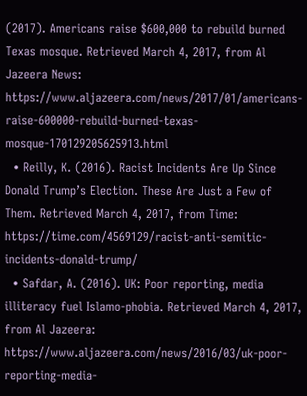(2017). Americans raise $600,000 to rebuild burned Texas mosque. Retrieved March 4, 2017, from Al Jazeera News: https://www.aljazeera.com/news/2017/01/americans-raise-600000-rebuild-burned-texas-mosque-170129205625913.html
  • Reilly, K. (2016). Racist Incidents Are Up Since Donald Trump’s Election. These Are Just a Few of Them. Retrieved March 4, 2017, from Time: https://time.com/4569129/racist-anti-semitic-incidents-donald-trump/
  • Safdar, A. (2016). UK: Poor reporting, media illiteracy fuel Islamo-phobia. Retrieved March 4, 2017, from Al Jazeera: https://www.aljazeera.com/news/2016/03/uk-poor-reporting-media-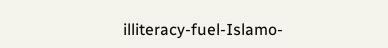illiteracy-fuel-Islamo-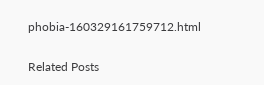phobia-160329161759712.html

Related Posts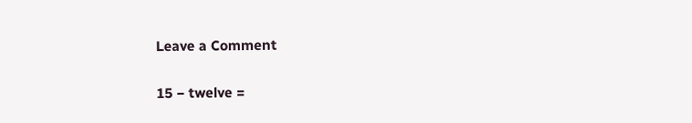Leave a Comment

15 − twelve =